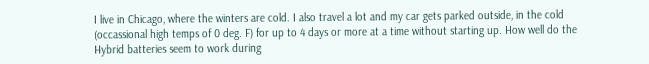I live in Chicago, where the winters are cold. I also travel a lot and my car gets parked outside, in the cold (occassional high temps of 0 deg. F) for up to 4 days or more at a time without starting up. How well do the Hybrid batteries seem to work during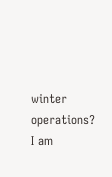winter operations? I am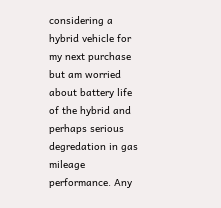considering a hybrid vehicle for my next purchase but am worried about battery life of the hybrid and perhaps serious degredation in gas mileage performance. Any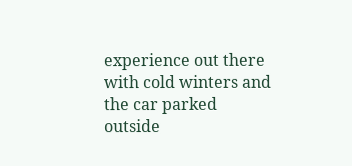experience out there with cold winters and the car parked outside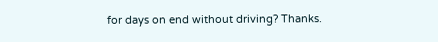for days on end without driving? Thanks.